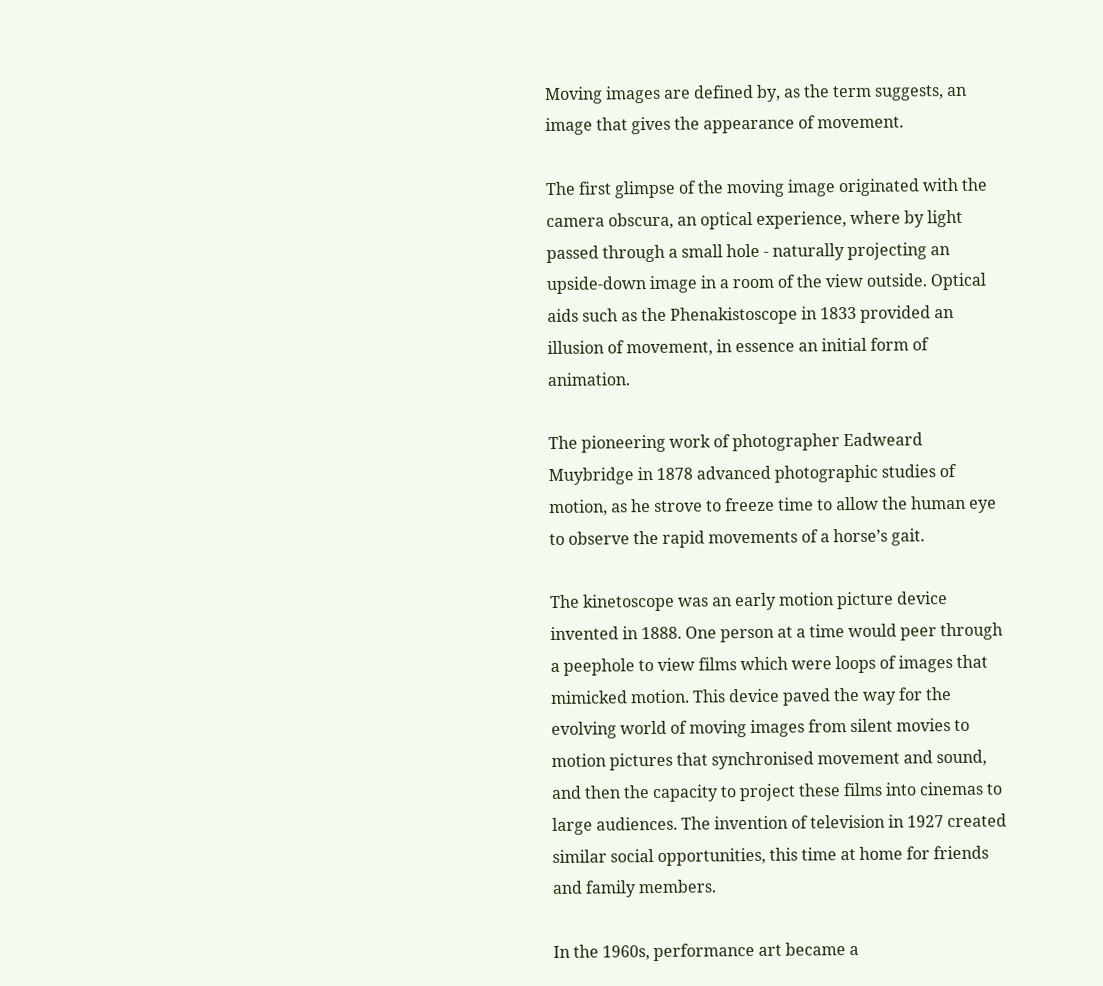Moving images are defined by, as the term suggests, an image that gives the appearance of movement.

The first glimpse of the moving image originated with the camera obscura, an optical experience, where by light passed through a small hole - naturally projecting an upside-down image in a room of the view outside. Optical aids such as the Phenakistoscope in 1833 provided an illusion of movement, in essence an initial form of animation.

The pioneering work of photographer Eadweard Muybridge in 1878 advanced photographic studies of motion, as he strove to freeze time to allow the human eye to observe the rapid movements of a horse’s gait.

The kinetoscope was an early motion picture device invented in 1888. One person at a time would peer through a peephole to view films which were loops of images that mimicked motion. This device paved the way for the evolving world of moving images from silent movies to motion pictures that synchronised movement and sound, and then the capacity to project these films into cinemas to large audiences. The invention of television in 1927 created similar social opportunities, this time at home for friends and family members.

In the 1960s, performance art became a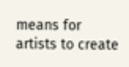means for artists to create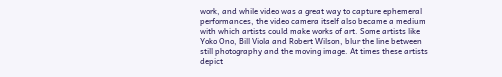work, and while video was a great way to capture ephemeral performances, the video camera itself also became a medium with which artists could make works of art. Some artists like Yoko Ono, Bill Viola and Robert Wilson, blur the line between still photography and the moving image. At times these artists depict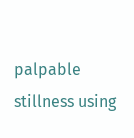palpable stillness using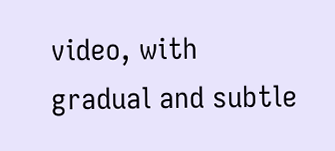video, with gradual and subtle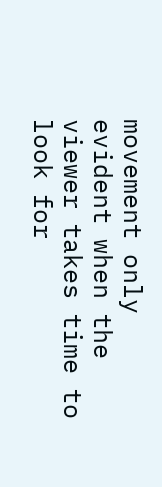movement only evident when the viewer takes time to look for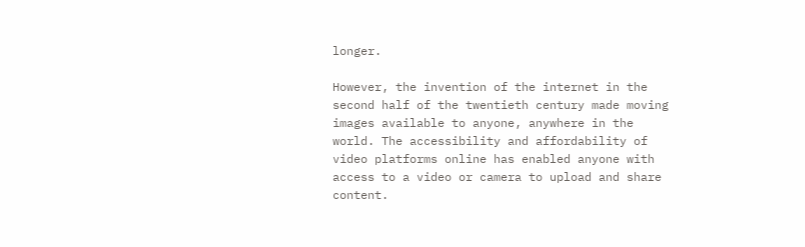longer.

However, the invention of the internet in the second half of the twentieth century made moving images available to anyone, anywhere in the world. The accessibility and affordability of video platforms online has enabled anyone with access to a video or camera to upload and share content.